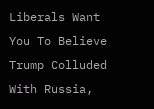Liberals Want You To Believe Trump Colluded With Russia,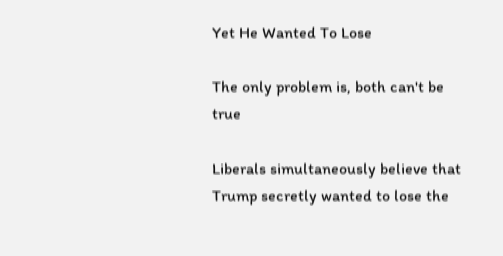Yet He Wanted To Lose

The only problem is, both can't be true

Liberals simultaneously believe that Trump secretly wanted to lose the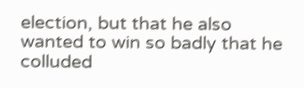election, but that he also wanted to win so badly that he colluded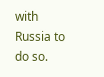with Russia to do so.